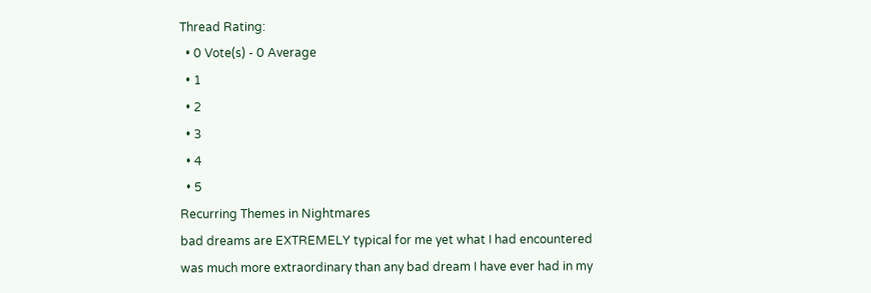Thread Rating:
  • 0 Vote(s) - 0 Average
  • 1
  • 2
  • 3
  • 4
  • 5
Recurring Themes in Nightmares
bad dreams are EXTREMELY typical for me yet what I had encountered was much more extraordinary than any bad dream I have ever had in my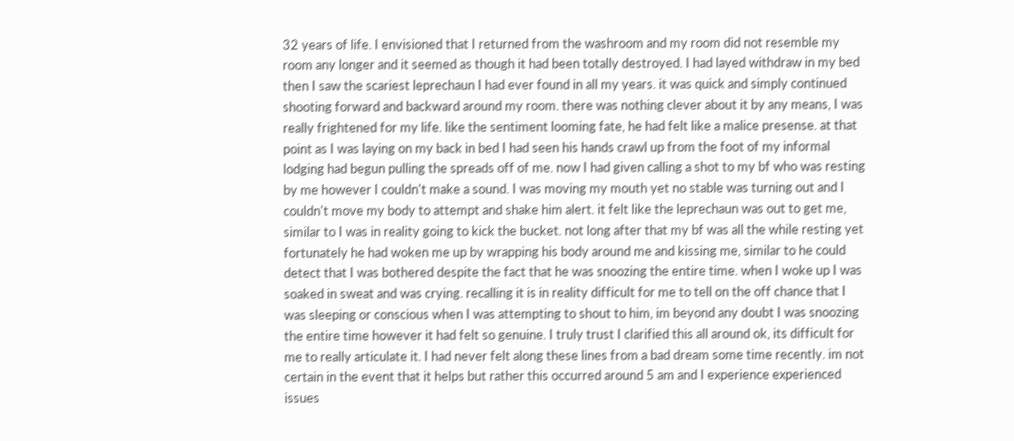32 years of life. I envisioned that I returned from the washroom and my room did not resemble my room any longer and it seemed as though it had been totally destroyed. I had layed withdraw in my bed then I saw the scariest leprechaun I had ever found in all my years. it was quick and simply continued shooting forward and backward around my room. there was nothing clever about it by any means, I was really frightened for my life. like the sentiment looming fate, he had felt like a malice presense. at that point as I was laying on my back in bed I had seen his hands crawl up from the foot of my informal lodging had begun pulling the spreads off of me. now I had given calling a shot to my bf who was resting by me however I couldn't make a sound. I was moving my mouth yet no stable was turning out and I couldn't move my body to attempt and shake him alert. it felt like the leprechaun was out to get me, similar to I was in reality going to kick the bucket. not long after that my bf was all the while resting yet fortunately he had woken me up by wrapping his body around me and kissing me, similar to he could detect that I was bothered despite the fact that he was snoozing the entire time. when I woke up I was soaked in sweat and was crying. recalling it is in reality difficult for me to tell on the off chance that I was sleeping or conscious when I was attempting to shout to him, im beyond any doubt I was snoozing the entire time however it had felt so genuine. I truly trust I clarified this all around ok, its difficult for me to really articulate it. I had never felt along these lines from a bad dream some time recently. im not certain in the event that it helps but rather this occurred around 5 am and I experience experienced issues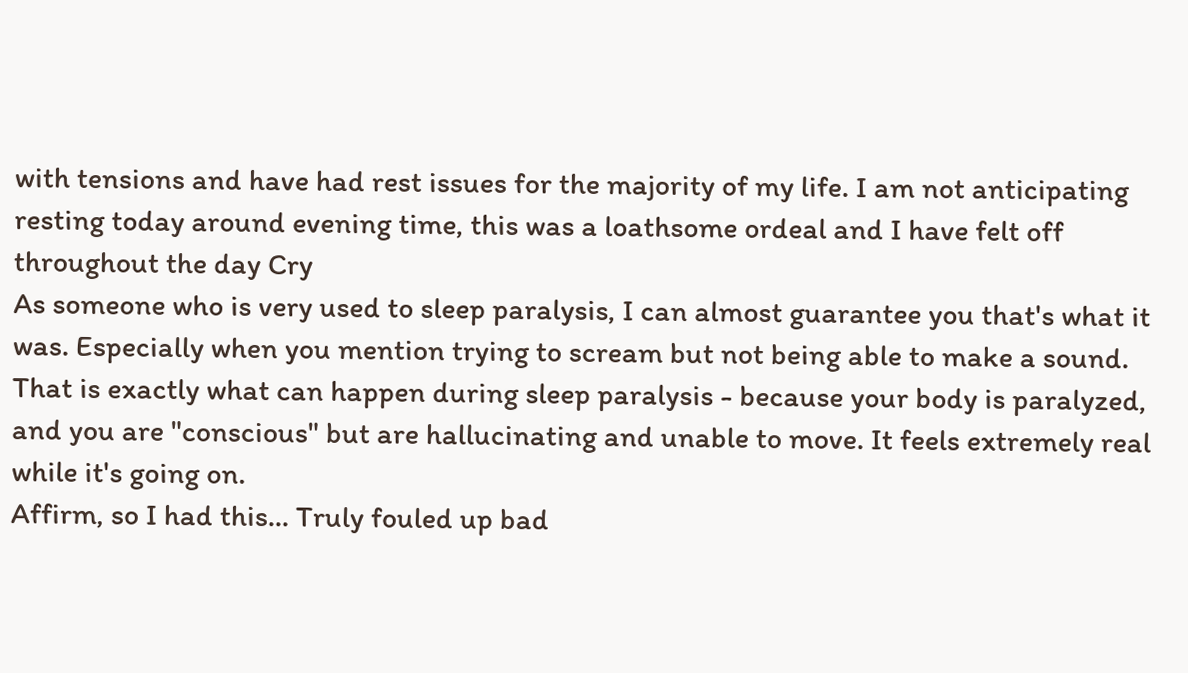with tensions and have had rest issues for the majority of my life. I am not anticipating resting today around evening time, this was a loathsome ordeal and I have felt off throughout the day Cry
As someone who is very used to sleep paralysis, I can almost guarantee you that's what it was. Especially when you mention trying to scream but not being able to make a sound. That is exactly what can happen during sleep paralysis - because your body is paralyzed, and you are "conscious" but are hallucinating and unable to move. It feels extremely real while it's going on.
Affirm, so I had this... Truly fouled up bad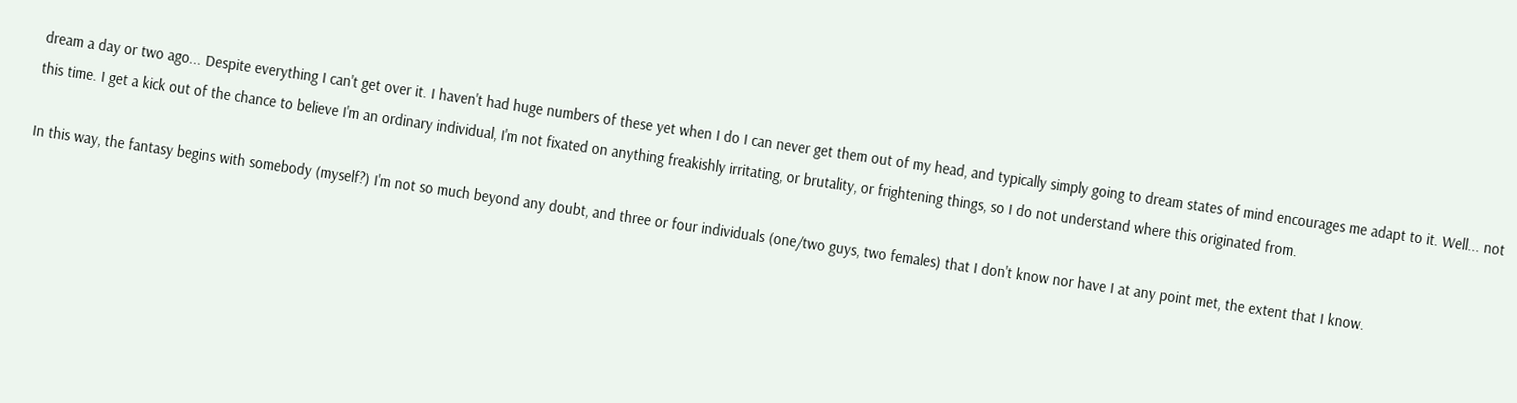dream a day or two ago... Despite everything I can't get over it. I haven't had huge numbers of these yet when I do I can never get them out of my head, and typically simply going to dream states of mind encourages me adapt to it. Well... not this time. I get a kick out of the chance to believe I'm an ordinary individual, I'm not fixated on anything freakishly irritating, or brutality, or frightening things, so I do not understand where this originated from.

In this way, the fantasy begins with somebody (myself?) I'm not so much beyond any doubt, and three or four individuals (one/two guys, two females) that I don't know nor have I at any point met, the extent that I know.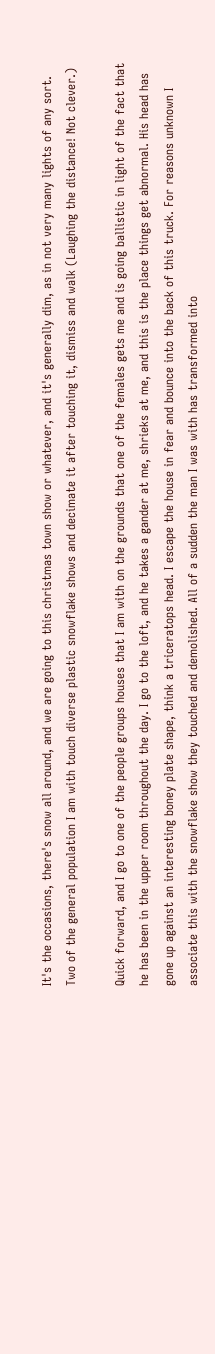It's the occasions, there's snow all around, and we are going to this christmas town show or whatever, and it's generally dim, as in not very many lights of any sort. Two of the general population I am with touch diverse plastic snowflake shows and decimate it after touching it, dismiss and walk (Laughing the distance! Not clever.)

Quick forward, and I go to one of the people groups houses that I am with on the grounds that one of the females gets me and is going ballistic in light of the fact that he has been in the upper room throughout the day. I go to the loft, and he takes a gander at me, shrieks at me, and this is the place things get abnormal. His head has gone up against an interesting boney plate shape, think a triceratops head. I escape the house in fear and bounce into the back of this truck. For reasons unknown I associate this with the snowflake show they touched and demolished. All of a sudden the man I was with has transformed into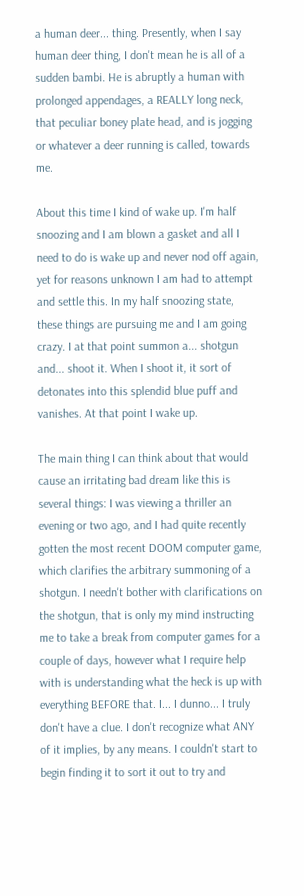a human deer... thing. Presently, when I say human deer thing, I don't mean he is all of a sudden bambi. He is abruptly a human with prolonged appendages, a REALLY long neck, that peculiar boney plate head, and is jogging or whatever a deer running is called, towards me.

About this time I kind of wake up. I'm half snoozing and I am blown a gasket and all I need to do is wake up and never nod off again, yet for reasons unknown I am had to attempt and settle this. In my half snoozing state, these things are pursuing me and I am going crazy. I at that point summon a... shotgun and... shoot it. When I shoot it, it sort of detonates into this splendid blue puff and vanishes. At that point I wake up.

The main thing I can think about that would cause an irritating bad dream like this is several things: I was viewing a thriller an evening or two ago, and I had quite recently gotten the most recent DOOM computer game, which clarifies the arbitrary summoning of a shotgun. I needn't bother with clarifications on the shotgun, that is only my mind instructing me to take a break from computer games for a couple of days, however what I require help with is understanding what the heck is up with everything BEFORE that. I... I dunno... I truly don't have a clue. I don't recognize what ANY of it implies, by any means. I couldn't start to begin finding it to sort it out to try and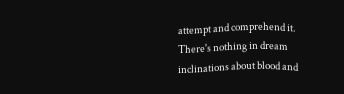attempt and comprehend it. There's nothing in dream inclinations about blood and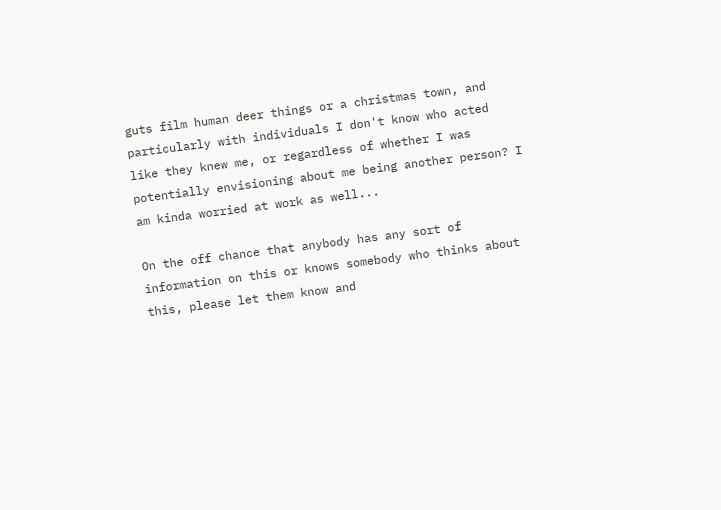guts film human deer things or a christmas town, and particularly with individuals I don't know who acted like they knew me, or regardless of whether I was potentially envisioning about me being another person? I am kinda worried at work as well...

On the off chance that anybody has any sort of information on this or knows somebody who thinks about this, please let them know and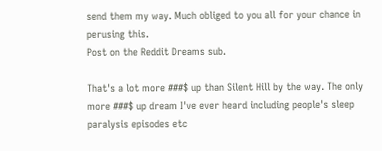send them my way. Much obliged to you all for your chance in perusing this.
Post on the Reddit Dreams sub.

That's a lot more ###$ up than Silent Hill by the way. The only more ###$ up dream I've ever heard including people's sleep paralysis episodes etc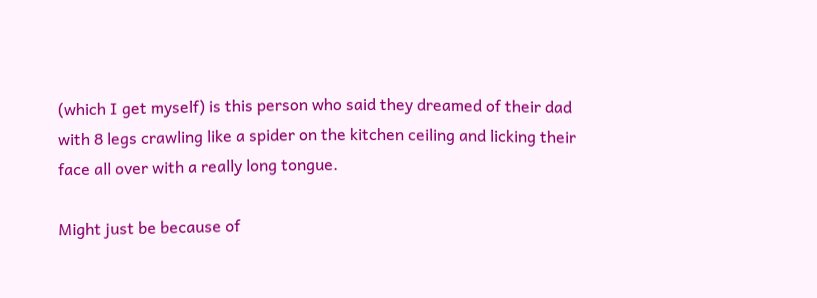(which I get myself) is this person who said they dreamed of their dad with 8 legs crawling like a spider on the kitchen ceiling and licking their face all over with a really long tongue.

Might just be because of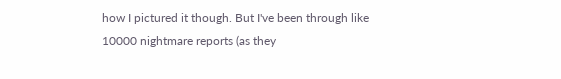how I pictured it though. But I've been through like 10000 nightmare reports (as they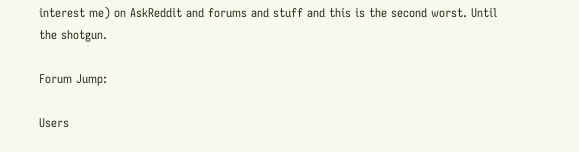interest me) on AskReddit and forums and stuff and this is the second worst. Until the shotgun.

Forum Jump:

Users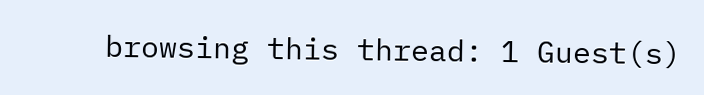browsing this thread: 1 Guest(s)